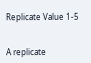Replicate Value 1-5


A replicate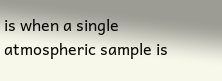is when a single atmospheric sample is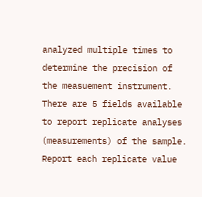analyzed multiple times to determine the precision of the measuement instrument. There are 5 fields available to report replicate analyses (measurements) of the sample. Report each replicate value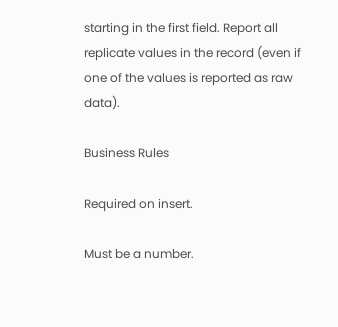starting in the first field. Report all replicate values in the record (even if one of the values is reported as raw data).

Business Rules

Required on insert.

Must be a number.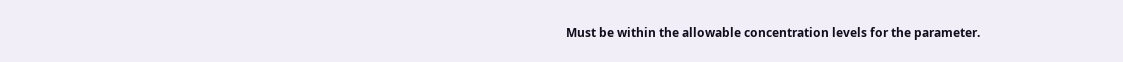Must be within the allowable concentration levels for the parameter.